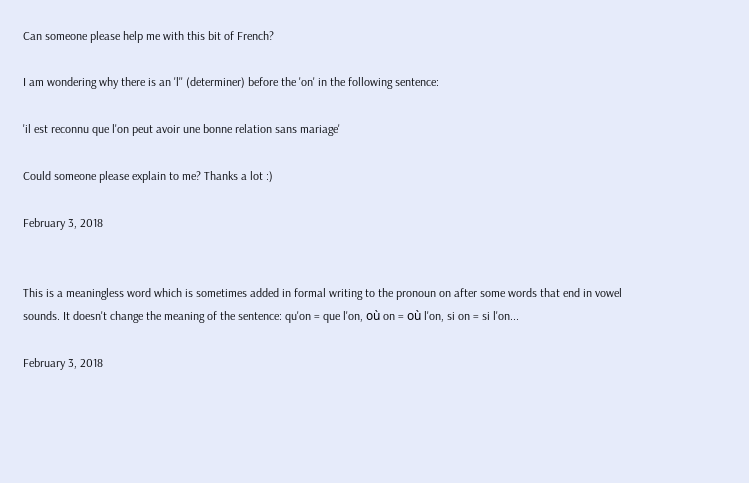Can someone please help me with this bit of French?

I am wondering why there is an 'l'' (determiner) before the 'on' in the following sentence:

'il est reconnu que l'on peut avoir une bonne relation sans mariage'

Could someone please explain to me? Thanks a lot :)

February 3, 2018


This is a meaningless word which is sometimes added in formal writing to the pronoun on after some words that end in vowel sounds. It doesn't change the meaning of the sentence: qu'on = que l'on, où on = où l'on, si on = si l'on...

February 3, 2018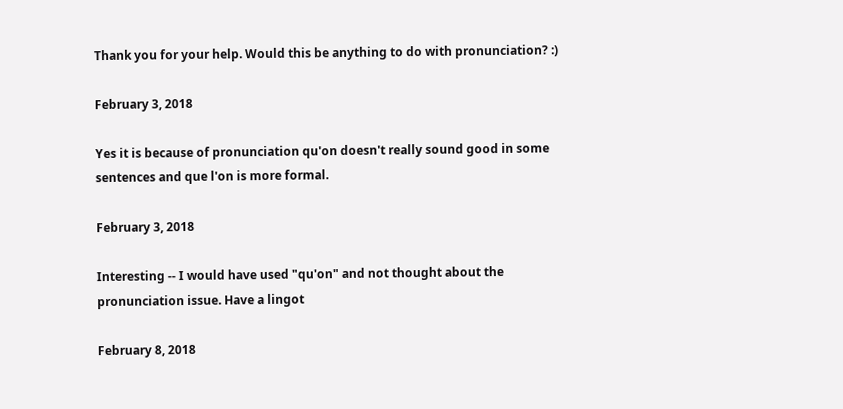Thank you for your help. Would this be anything to do with pronunciation? :)

February 3, 2018

Yes it is because of pronunciation qu'on doesn't really sound good in some sentences and que l'on is more formal.

February 3, 2018

Interesting -- I would have used "qu'on" and not thought about the pronunciation issue. Have a lingot

February 8, 2018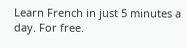Learn French in just 5 minutes a day. For free.